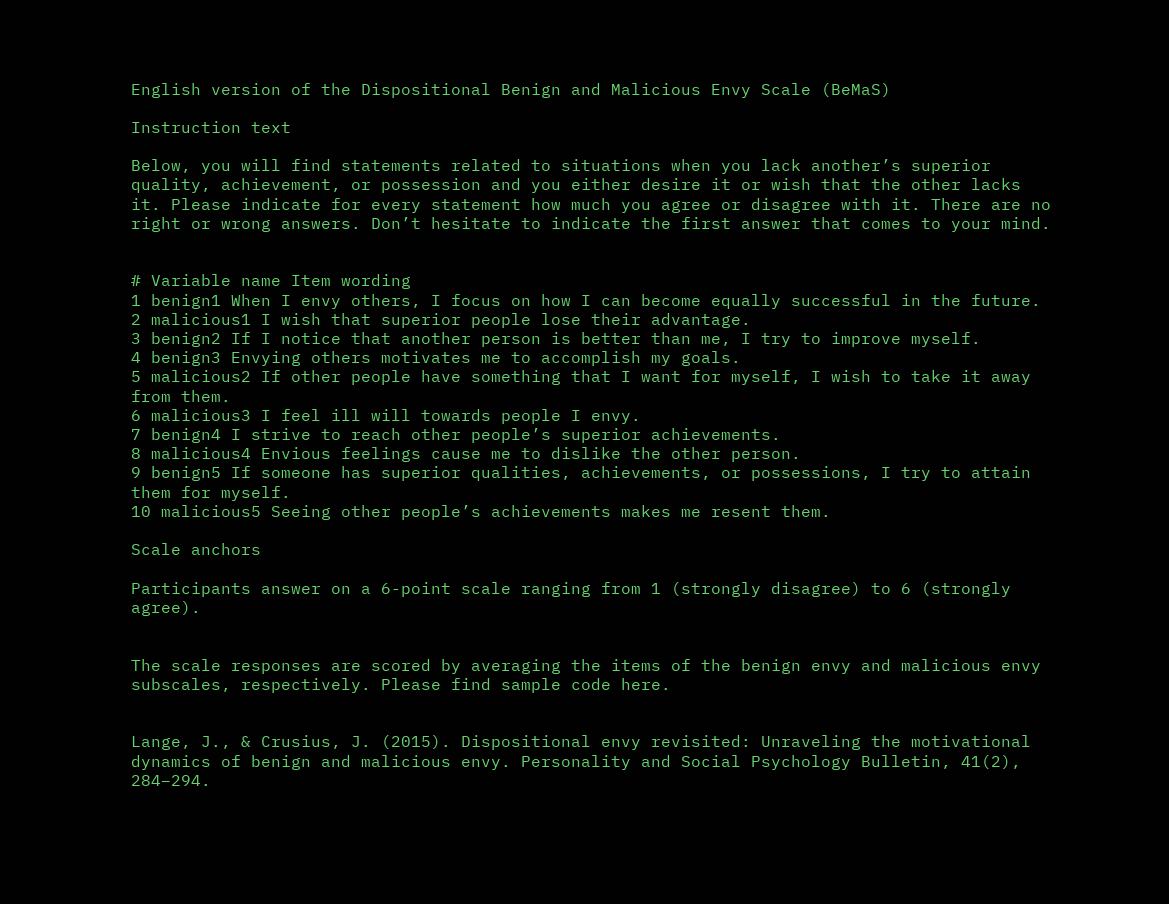English version of the Dispositional Benign and Malicious Envy Scale (BeMaS)

Instruction text

Below, you will find statements related to situations when you lack another’s superior quality, achievement, or possession and you either desire it or wish that the other lacks it. Please indicate for every statement how much you agree or disagree with it. There are no right or wrong answers. Don’t hesitate to indicate the first answer that comes to your mind.


# Variable name Item wording
1 benign1 When I envy others, I focus on how I can become equally successful in the future.
2 malicious1 I wish that superior people lose their advantage.
3 benign2 If I notice that another person is better than me, I try to improve myself.
4 benign3 Envying others motivates me to accomplish my goals.
5 malicious2 If other people have something that I want for myself, I wish to take it away from them.
6 malicious3 I feel ill will towards people I envy.
7 benign4 I strive to reach other people’s superior achievements.
8 malicious4 Envious feelings cause me to dislike the other person.
9 benign5 If someone has superior qualities, achievements, or possessions, I try to attain them for myself.
10 malicious5 Seeing other people’s achievements makes me resent them.

Scale anchors

Participants answer on a 6-point scale ranging from 1 (strongly disagree) to 6 (strongly agree).


The scale responses are scored by averaging the items of the benign envy and malicious envy subscales, respectively. Please find sample code here.


Lange, J., & Crusius, J. (2015). Dispositional envy revisited: Unraveling the motivational dynamics of benign and malicious envy. Personality and Social Psychology Bulletin, 41(2), 284–294.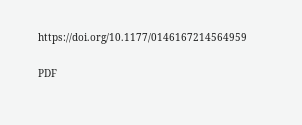https://doi.org/10.1177/0146167214564959

PDF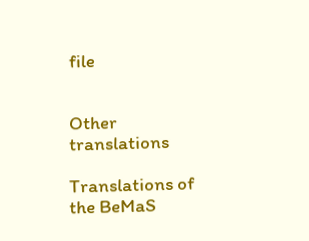file


Other translations

Translations of the BeMaS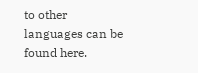to other languages can be found here.